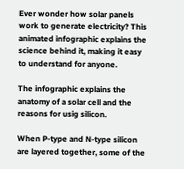Ever wonder how solar panels work to generate electricity? This animated infographic explains the science behind it, making it easy to understand for anyone.

The infographic explains the anatomy of a solar cell and the reasons for usig silicon.

When P-type and N-type silicon are layered together, some of the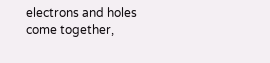electrons and holes come together,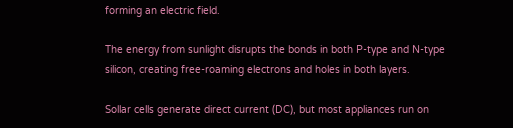forming an electric field.

The energy from sunlight disrupts the bonds in both P-type and N-type silicon, creating free-roaming electrons and holes in both layers.

Sollar cells generate direct current (DC), but most appliances run on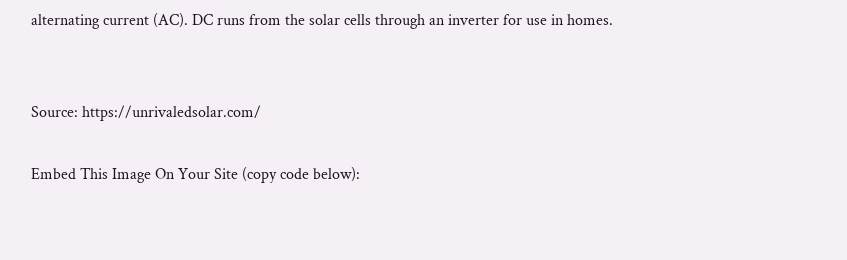alternating current (AC). DC runs from the solar cells through an inverter for use in homes.


Source: https://unrivaledsolar.com/

Embed This Image On Your Site (copy code below):